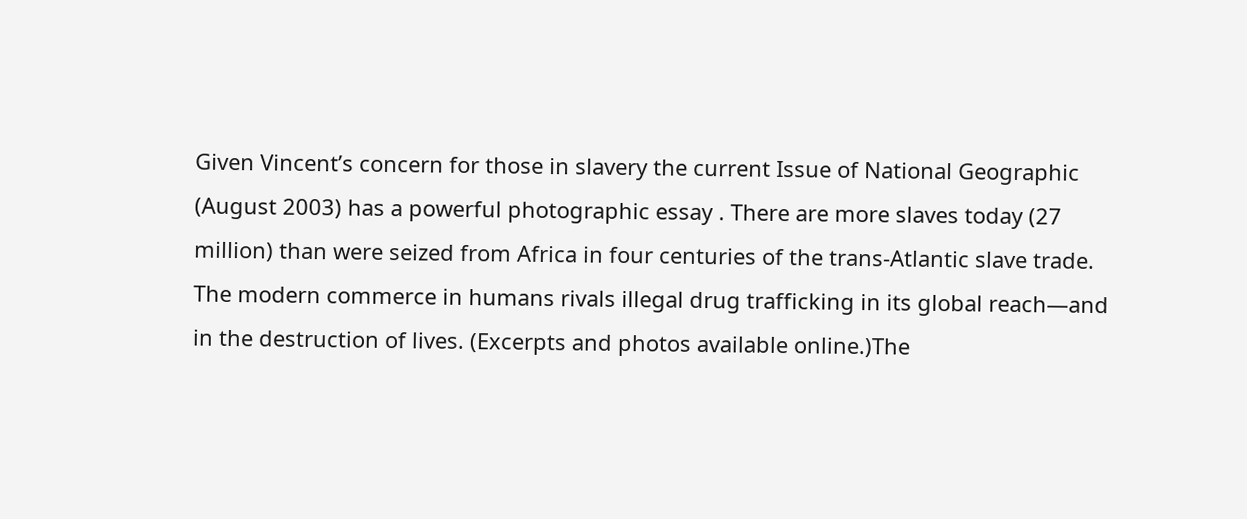Given Vincent’s concern for those in slavery the current Issue of National Geographic (August 2003) has a powerful photographic essay . There are more slaves today (27 million) than were seized from Africa in four centuries of the trans-Atlantic slave trade. The modern commerce in humans rivals illegal drug trafficking in its global reach—and in the destruction of lives. (Excerpts and photos available online.)The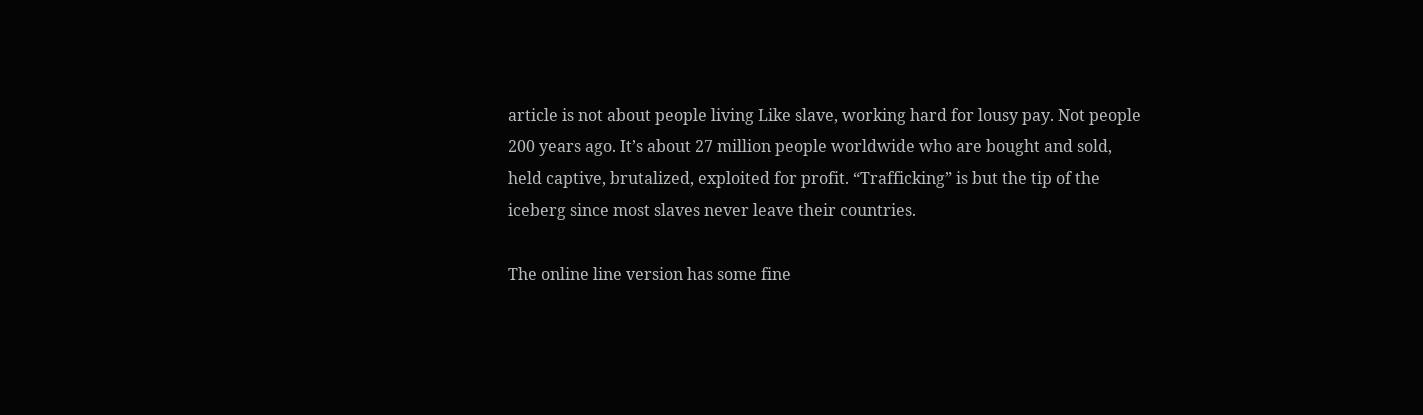article is not about people living Like slave, working hard for lousy pay. Not people 200 years ago. It’s about 27 million people worldwide who are bought and sold, held captive, brutalized, exploited for profit. “Trafficking” is but the tip of the iceberg since most slaves never leave their countries.

The online line version has some fine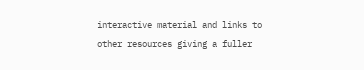interactive material and links to other resources giving a fuller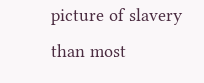picture of slavery than most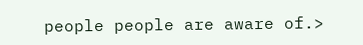people people are aware of.>